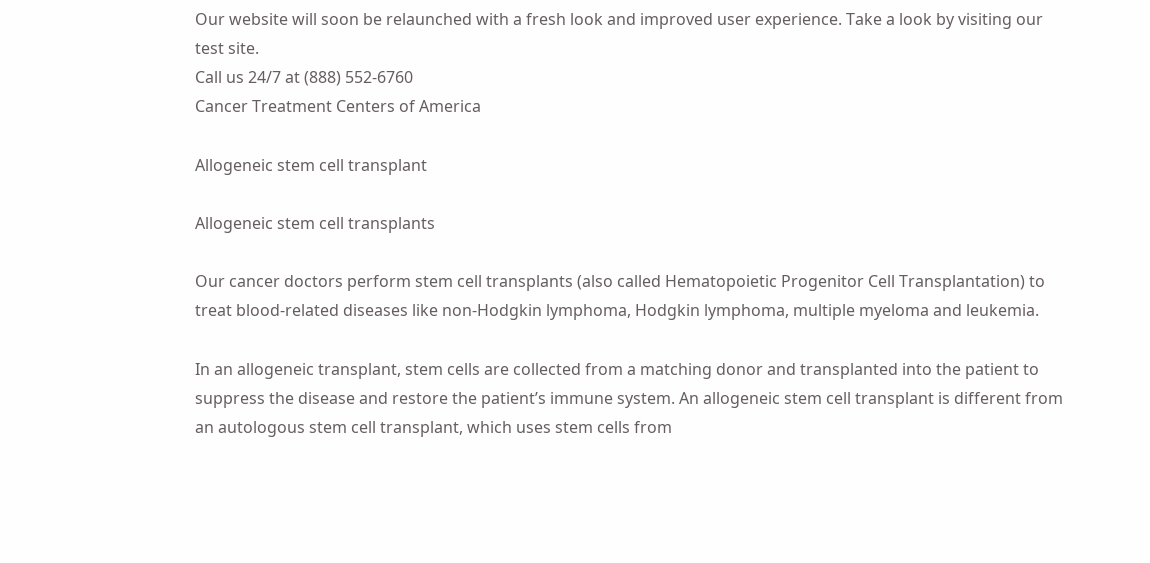Our website will soon be relaunched with a fresh look and improved user experience. Take a look by visiting our test site.
Call us 24/7 at (888) 552-6760
Cancer Treatment Centers of America

Allogeneic stem cell transplant

Allogeneic stem cell transplants

Our cancer doctors perform stem cell transplants (also called Hematopoietic Progenitor Cell Transplantation) to treat blood-related diseases like non-Hodgkin lymphoma, Hodgkin lymphoma, multiple myeloma and leukemia.

In an allogeneic transplant, stem cells are collected from a matching donor and transplanted into the patient to suppress the disease and restore the patient’s immune system. An allogeneic stem cell transplant is different from an autologous stem cell transplant, which uses stem cells from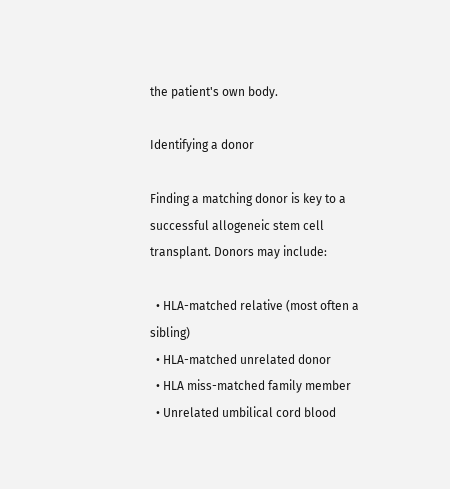the patient's own body.

Identifying a donor

Finding a matching donor is key to a successful allogeneic stem cell transplant. Donors may include:

  • HLA-matched relative (most often a sibling)
  • HLA-matched unrelated donor
  • HLA miss-matched family member
  • Unrelated umbilical cord blood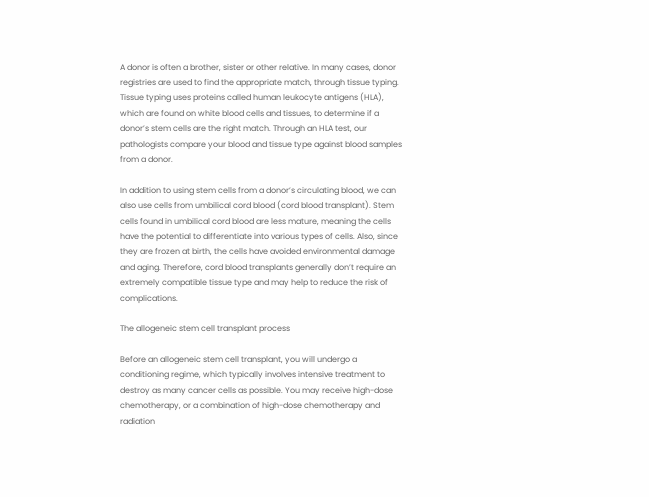A donor is often a brother, sister or other relative. In many cases, donor registries are used to find the appropriate match, through tissue typing. Tissue typing uses proteins called human leukocyte antigens (HLA), which are found on white blood cells and tissues, to determine if a donor’s stem cells are the right match. Through an HLA test, our pathologists compare your blood and tissue type against blood samples from a donor.

In addition to using stem cells from a donor’s circulating blood, we can also use cells from umbilical cord blood (cord blood transplant). Stem cells found in umbilical cord blood are less mature, meaning the cells have the potential to differentiate into various types of cells. Also, since they are frozen at birth, the cells have avoided environmental damage and aging. Therefore, cord blood transplants generally don’t require an extremely compatible tissue type and may help to reduce the risk of complications.

The allogeneic stem cell transplant process

Before an allogeneic stem cell transplant, you will undergo a conditioning regime, which typically involves intensive treatment to destroy as many cancer cells as possible. You may receive high-dose chemotherapy, or a combination of high-dose chemotherapy and radiation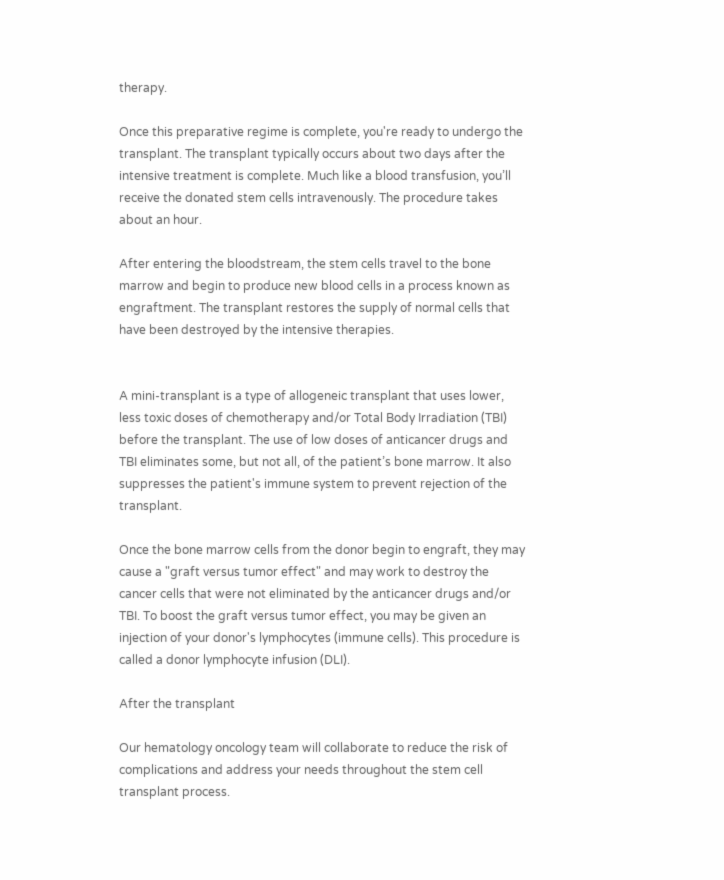therapy.

Once this preparative regime is complete, you're ready to undergo the transplant. The transplant typically occurs about two days after the intensive treatment is complete. Much like a blood transfusion, you’ll receive the donated stem cells intravenously. The procedure takes about an hour.

After entering the bloodstream, the stem cells travel to the bone marrow and begin to produce new blood cells in a process known as engraftment. The transplant restores the supply of normal cells that have been destroyed by the intensive therapies.


A mini-transplant is a type of allogeneic transplant that uses lower, less toxic doses of chemotherapy and/or Total Body Irradiation (TBI) before the transplant. The use of low doses of anticancer drugs and TBI eliminates some, but not all, of the patient’s bone marrow. It also suppresses the patient's immune system to prevent rejection of the transplant.

Once the bone marrow cells from the donor begin to engraft, they may cause a "graft versus tumor effect" and may work to destroy the cancer cells that were not eliminated by the anticancer drugs and/or TBI. To boost the graft versus tumor effect, you may be given an injection of your donor's lymphocytes (immune cells). This procedure is called a donor lymphocyte infusion (DLI).

After the transplant

Our hematology oncology team will collaborate to reduce the risk of complications and address your needs throughout the stem cell transplant process.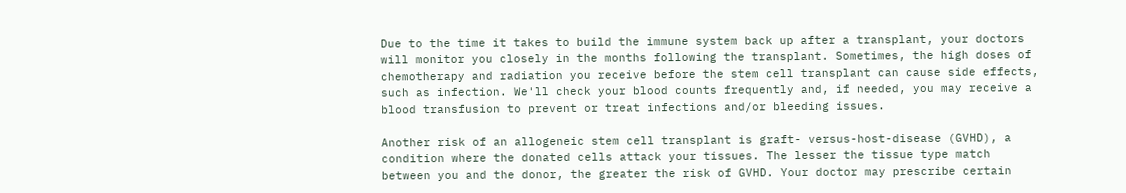Due to the time it takes to build the immune system back up after a transplant, your doctors will monitor you closely in the months following the transplant. Sometimes, the high doses of chemotherapy and radiation you receive before the stem cell transplant can cause side effects, such as infection. We'll check your blood counts frequently and, if needed, you may receive a blood transfusion to prevent or treat infections and/or bleeding issues.

Another risk of an allogeneic stem cell transplant is graft- versus-host-disease (GVHD), a condition where the donated cells attack your tissues. The lesser the tissue type match between you and the donor, the greater the risk of GVHD. Your doctor may prescribe certain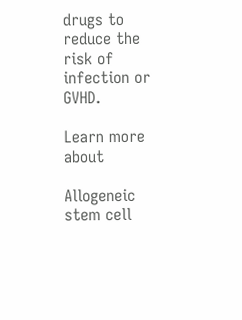drugs to reduce the risk of infection or GVHD.

Learn more about

Allogeneic stem cell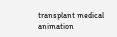transplant medical animation